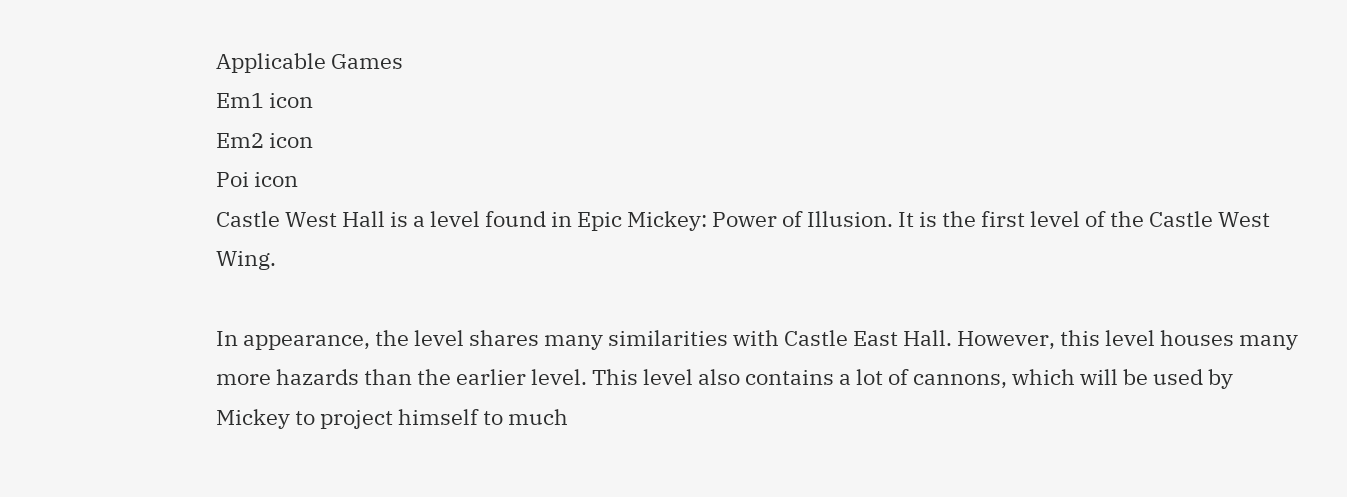Applicable Games
Em1 icon
Em2 icon
Poi icon
Castle West Hall is a level found in Epic Mickey: Power of Illusion. It is the first level of the Castle West Wing.

In appearance, the level shares many similarities with Castle East Hall. However, this level houses many more hazards than the earlier level. This level also contains a lot of cannons, which will be used by Mickey to project himself to much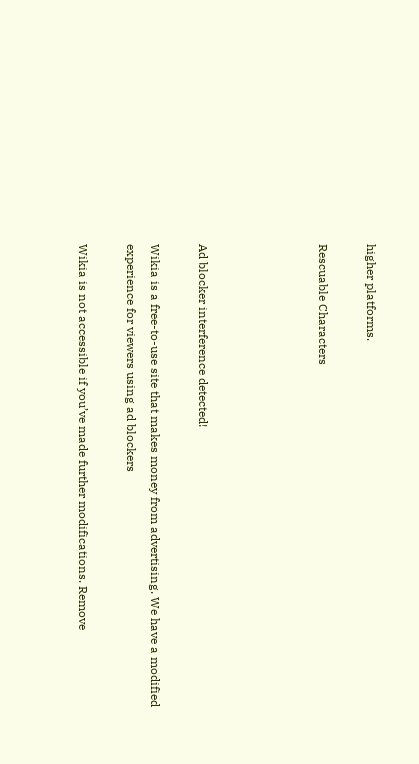higher platforms.

Rescuable Characters




Ad blocker interference detected!

Wikia is a free-to-use site that makes money from advertising. We have a modified experience for viewers using ad blockers

Wikia is not accessible if you’ve made further modifications. Remove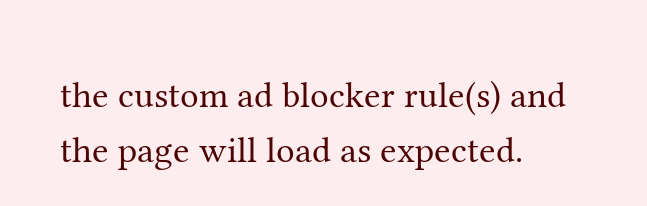the custom ad blocker rule(s) and the page will load as expected.